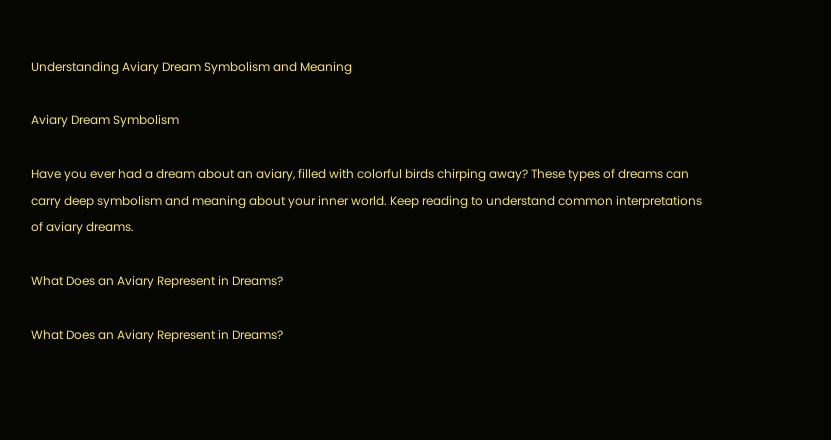Understanding Aviary Dream Symbolism and Meaning

Aviary Dream Symbolism

Have you ever had a dream about an aviary, filled with colorful birds chirping away? These types of dreams can carry deep symbolism and meaning about your inner world. Keep reading to understand common interpretations of aviary dreams.

What Does an Aviary Represent in Dreams?

What Does an Aviary Represent in Dreams?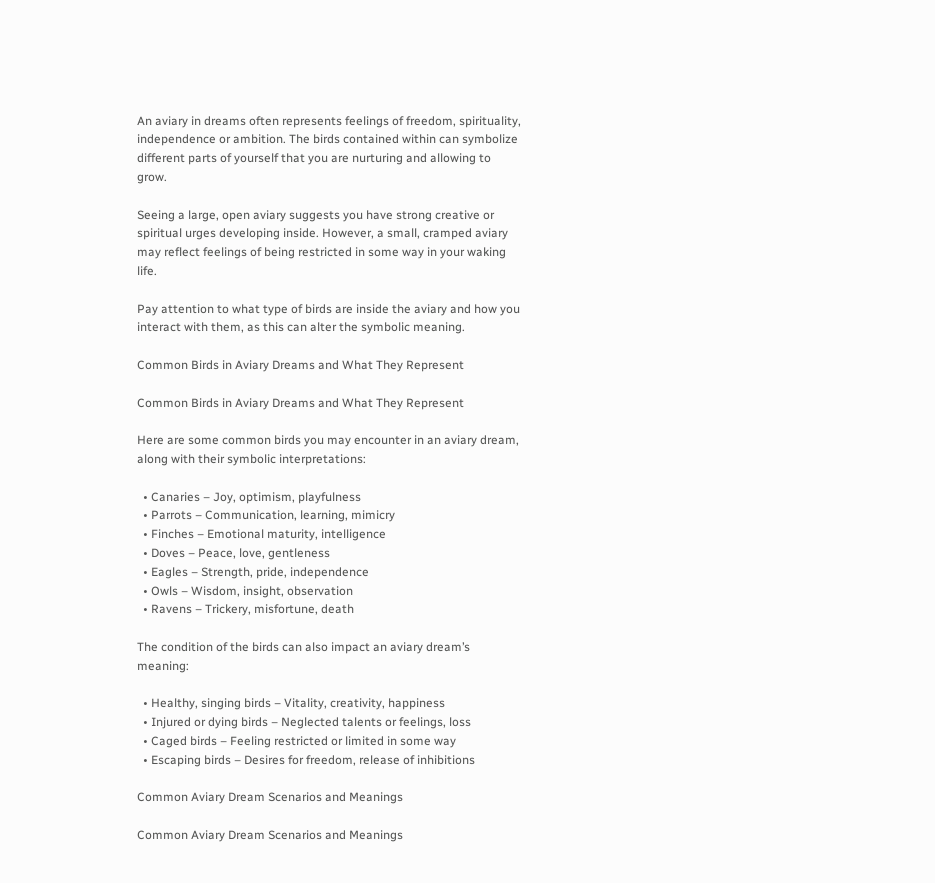An aviary in dreams often represents feelings of freedom, spirituality, independence or ambition. The birds contained within can symbolize different parts of yourself that you are nurturing and allowing to grow.

Seeing a large, open aviary suggests you have strong creative or spiritual urges developing inside. However, a small, cramped aviary may reflect feelings of being restricted in some way in your waking life.

Pay attention to what type of birds are inside the aviary and how you interact with them, as this can alter the symbolic meaning.

Common Birds in Aviary Dreams and What They Represent

Common Birds in Aviary Dreams and What They Represent

Here are some common birds you may encounter in an aviary dream, along with their symbolic interpretations:

  • Canaries – Joy, optimism, playfulness
  • Parrots – Communication, learning, mimicry
  • Finches – Emotional maturity, intelligence
  • Doves – Peace, love, gentleness
  • Eagles – Strength, pride, independence
  • Owls – Wisdom, insight, observation
  • Ravens – Trickery, misfortune, death

The condition of the birds can also impact an aviary dream’s meaning:

  • Healthy, singing birds – Vitality, creativity, happiness
  • Injured or dying birds – Neglected talents or feelings, loss
  • Caged birds – Feeling restricted or limited in some way
  • Escaping birds – Desires for freedom, release of inhibitions

Common Aviary Dream Scenarios and Meanings

Common Aviary Dream Scenarios and Meanings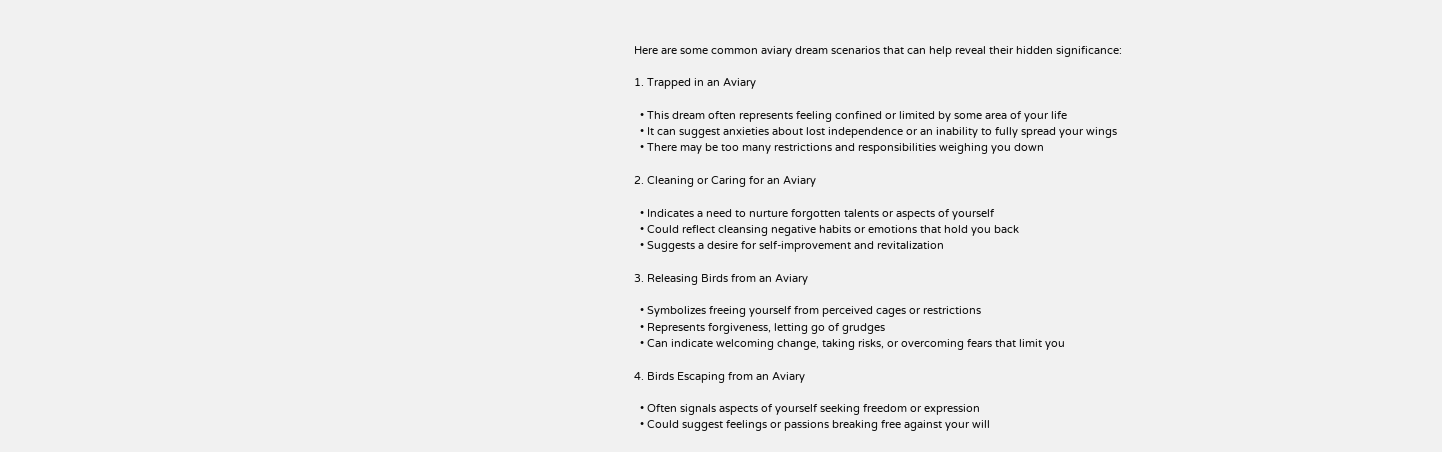Here are some common aviary dream scenarios that can help reveal their hidden significance:

1. Trapped in an Aviary

  • This dream often represents feeling confined or limited by some area of your life
  • It can suggest anxieties about lost independence or an inability to fully spread your wings
  • There may be too many restrictions and responsibilities weighing you down

2. Cleaning or Caring for an Aviary

  • Indicates a need to nurture forgotten talents or aspects of yourself
  • Could reflect cleansing negative habits or emotions that hold you back
  • Suggests a desire for self-improvement and revitalization

3. Releasing Birds from an Aviary

  • Symbolizes freeing yourself from perceived cages or restrictions
  • Represents forgiveness, letting go of grudges
  • Can indicate welcoming change, taking risks, or overcoming fears that limit you

4. Birds Escaping from an Aviary

  • Often signals aspects of yourself seeking freedom or expression
  • Could suggest feelings or passions breaking free against your will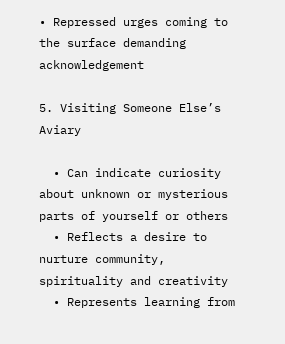• Repressed urges coming to the surface demanding acknowledgement

5. Visiting Someone Else’s Aviary

  • Can indicate curiosity about unknown or mysterious parts of yourself or others
  • Reflects a desire to nurture community, spirituality and creativity
  • Represents learning from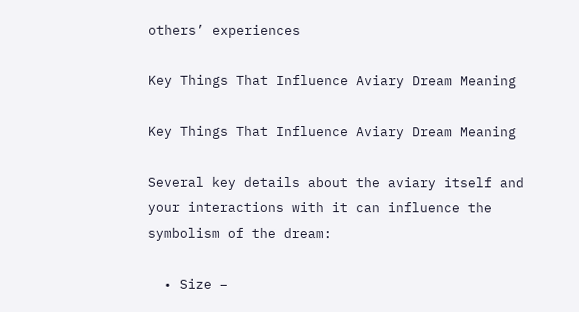others’ experiences

Key Things That Influence Aviary Dream Meaning

Key Things That Influence Aviary Dream Meaning

Several key details about the aviary itself and your interactions with it can influence the symbolism of the dream:

  • Size –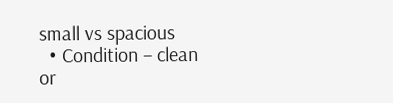small vs spacious
  • Condition – clean or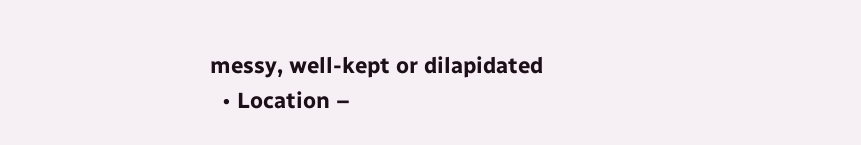messy, well-kept or dilapidated
  • Location –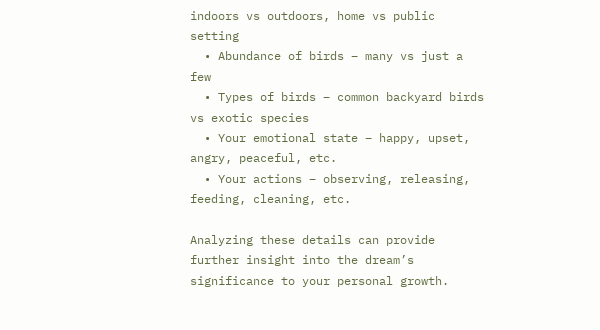indoors vs outdoors, home vs public setting
  • Abundance of birds – many vs just a few
  • Types of birds – common backyard birds vs exotic species
  • Your emotional state – happy, upset, angry, peaceful, etc.
  • Your actions – observing, releasing, feeding, cleaning, etc.

Analyzing these details can provide further insight into the dream’s significance to your personal growth.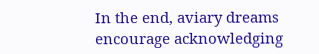In the end, aviary dreams encourage acknowledging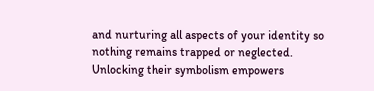and nurturing all aspects of your identity so nothing remains trapped or neglected. Unlocking their symbolism empowers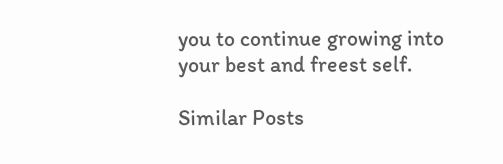you to continue growing into your best and freest self.

Similar Posts